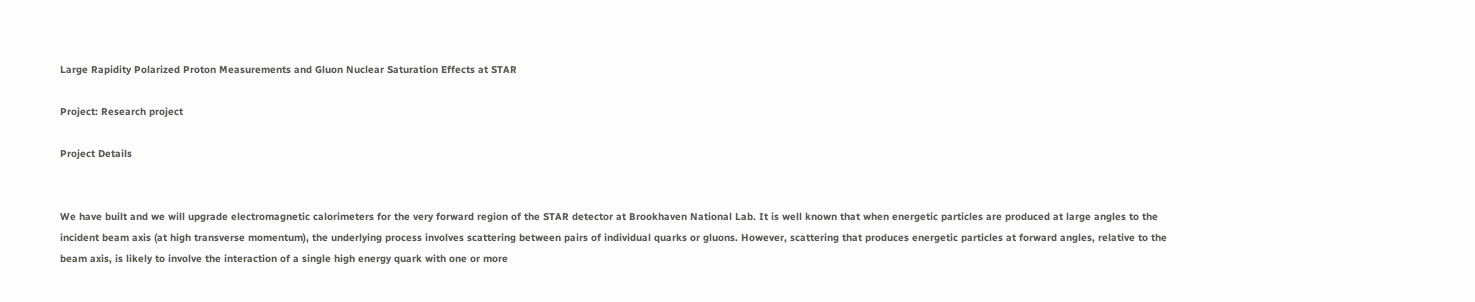Large Rapidity Polarized Proton Measurements and Gluon Nuclear Saturation Effects at STAR

Project: Research project

Project Details


We have built and we will upgrade electromagnetic calorimeters for the very forward region of the STAR detector at Brookhaven National Lab. It is well known that when energetic particles are produced at large angles to the incident beam axis (at high transverse momentum), the underlying process involves scattering between pairs of individual quarks or gluons. However, scattering that produces energetic particles at forward angles, relative to the beam axis, is likely to involve the interaction of a single high energy quark with one or more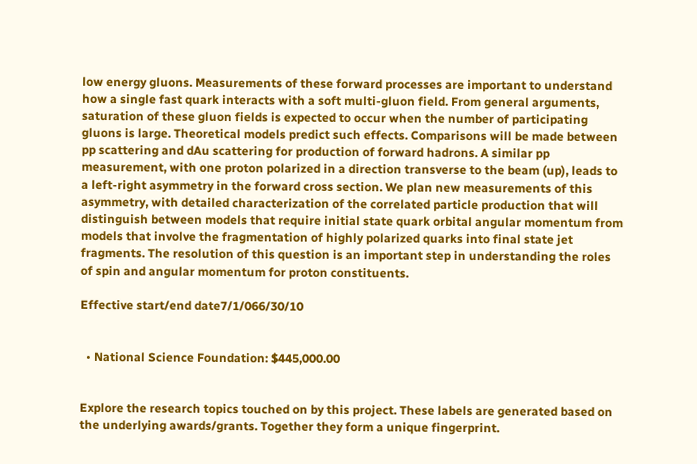low energy gluons. Measurements of these forward processes are important to understand how a single fast quark interacts with a soft multi-gluon field. From general arguments, saturation of these gluon fields is expected to occur when the number of participating gluons is large. Theoretical models predict such effects. Comparisons will be made between pp scattering and dAu scattering for production of forward hadrons. A similar pp measurement, with one proton polarized in a direction transverse to the beam (up), leads to a left-right asymmetry in the forward cross section. We plan new measurements of this asymmetry, with detailed characterization of the correlated particle production that will distinguish between models that require initial state quark orbital angular momentum from models that involve the fragmentation of highly polarized quarks into final state jet fragments. The resolution of this question is an important step in understanding the roles of spin and angular momentum for proton constituents.

Effective start/end date7/1/066/30/10


  • National Science Foundation: $445,000.00


Explore the research topics touched on by this project. These labels are generated based on the underlying awards/grants. Together they form a unique fingerprint.